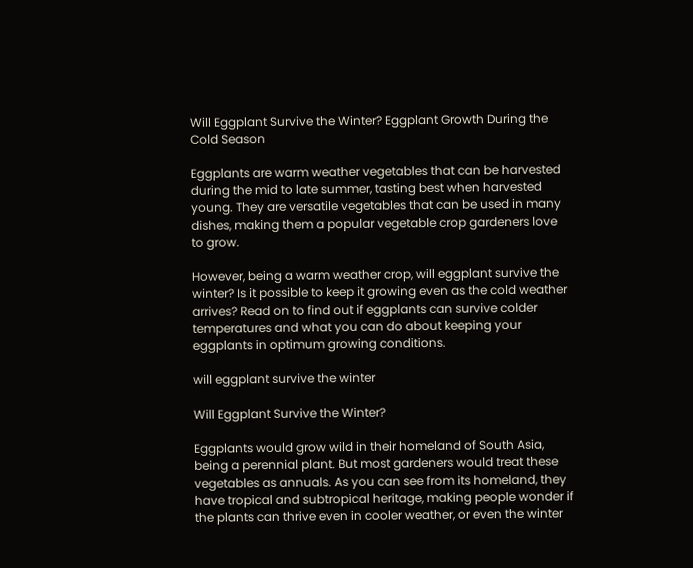Will Eggplant Survive the Winter? Eggplant Growth During the Cold Season

Eggplants are warm weather vegetables that can be harvested during the mid to late summer, tasting best when harvested young. They are versatile vegetables that can be used in many dishes, making them a popular vegetable crop gardeners love to grow.

However, being a warm weather crop, will eggplant survive the winter? Is it possible to keep it growing even as the cold weather arrives? Read on to find out if eggplants can survive colder temperatures and what you can do about keeping your eggplants in optimum growing conditions.

will eggplant survive the winter

Will Eggplant Survive the Winter?

Eggplants would grow wild in their homeland of South Asia, being a perennial plant. But most gardeners would treat these vegetables as annuals. As you can see from its homeland, they have tropical and subtropical heritage, making people wonder if the plants can thrive even in cooler weather, or even the winter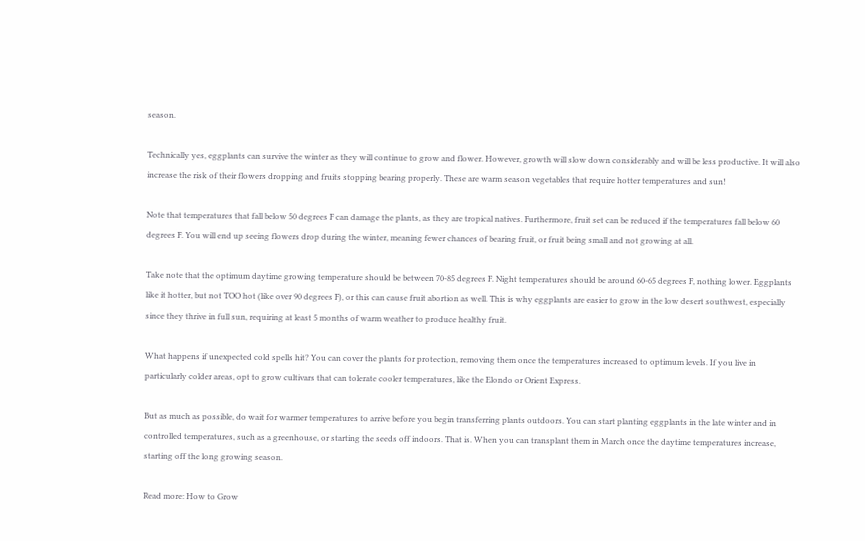season.

Technically yes, eggplants can survive the winter as they will continue to grow and flower. However, growth will slow down considerably and will be less productive. It will also increase the risk of their flowers dropping and fruits stopping bearing properly. These are warm season vegetables that require hotter temperatures and sun!

Note that temperatures that fall below 50 degrees F can damage the plants, as they are tropical natives. Furthermore, fruit set can be reduced if the temperatures fall below 60 degrees F. You will end up seeing flowers drop during the winter, meaning fewer chances of bearing fruit, or fruit being small and not growing at all.

Take note that the optimum daytime growing temperature should be between 70-85 degrees F. Night temperatures should be around 60-65 degrees F, nothing lower. Eggplants like it hotter, but not TOO hot (like over 90 degrees F), or this can cause fruit abortion as well. This is why eggplants are easier to grow in the low desert southwest, especially since they thrive in full sun, requiring at least 5 months of warm weather to produce healthy fruit.

What happens if unexpected cold spells hit? You can cover the plants for protection, removing them once the temperatures increased to optimum levels. If you live in particularly colder areas, opt to grow cultivars that can tolerate cooler temperatures, like the Elondo or Orient Express.

But as much as possible, do wait for warmer temperatures to arrive before you begin transferring plants outdoors. You can start planting eggplants in the late winter and in controlled temperatures, such as a greenhouse, or starting the seeds off indoors. That is. When you can transplant them in March once the daytime temperatures increase, starting off the long growing season.

Read more: How to Grow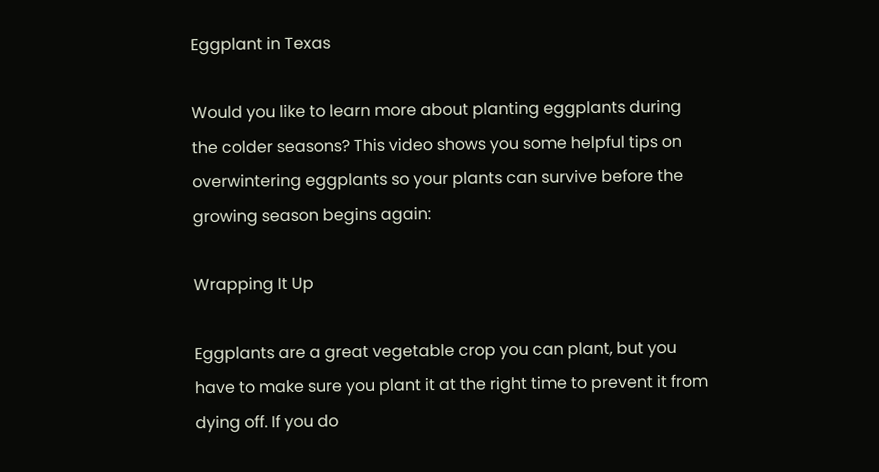Eggplant in Texas

Would you like to learn more about planting eggplants during the colder seasons? This video shows you some helpful tips on overwintering eggplants so your plants can survive before the growing season begins again:

Wrapping It Up

Eggplants are a great vegetable crop you can plant, but you have to make sure you plant it at the right time to prevent it from dying off. If you do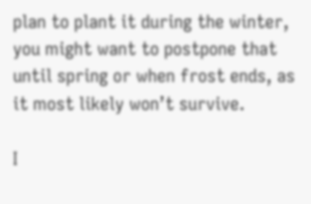plan to plant it during the winter, you might want to postpone that until spring or when frost ends, as it most likely won’t survive.

I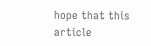hope that this article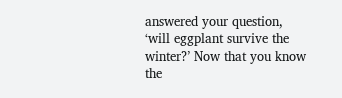answered your question, ‘will eggplant survive the winter?’ Now that you know the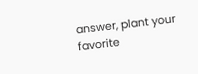answer, plant your favorite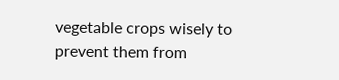vegetable crops wisely to prevent them from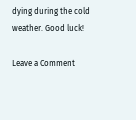dying during the cold weather. Good luck!

Leave a Comment